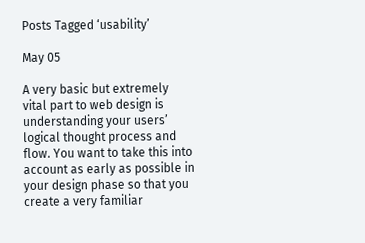Posts Tagged ‘usability’

May 05

A very basic but extremely vital part to web design is understanding your users’ logical thought process and flow. You want to take this into account as early as possible in your design phase so that you create a very familiar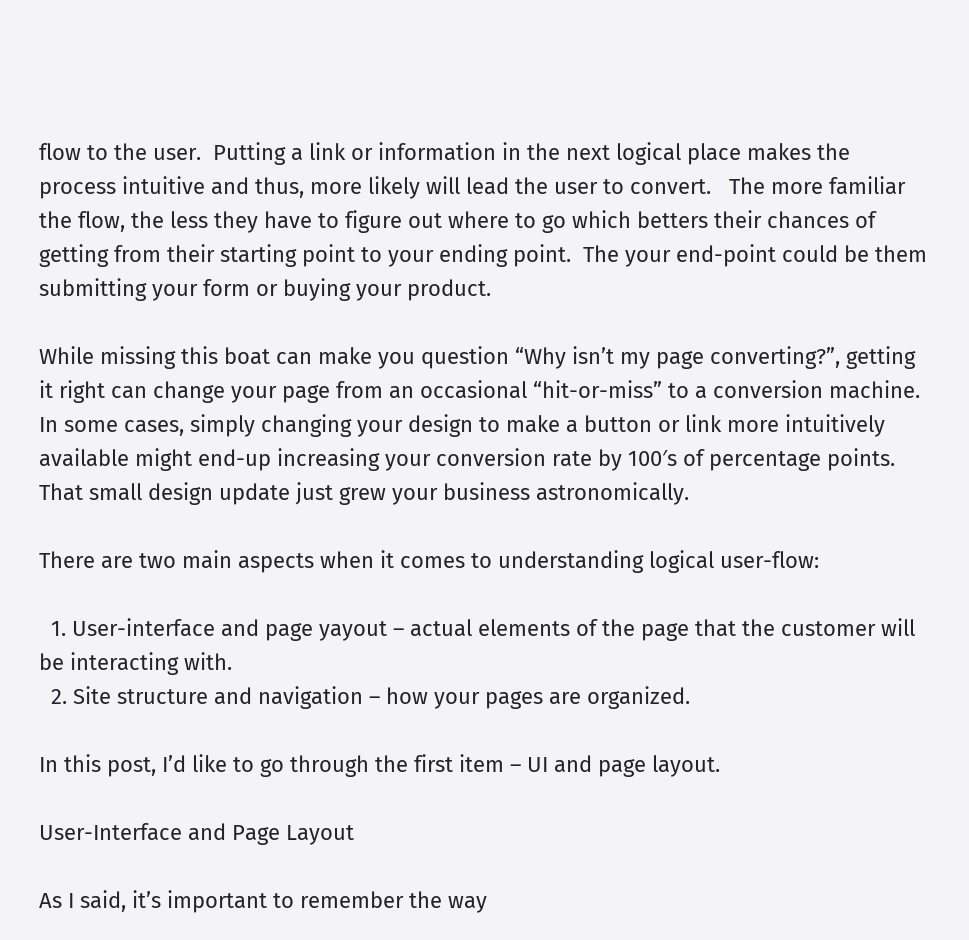flow to the user.  Putting a link or information in the next logical place makes the process intuitive and thus, more likely will lead the user to convert.   The more familiar the flow, the less they have to figure out where to go which betters their chances of getting from their starting point to your ending point.  The your end-point could be them submitting your form or buying your product.

While missing this boat can make you question “Why isn’t my page converting?”, getting it right can change your page from an occasional “hit-or-miss” to a conversion machine.   In some cases, simply changing your design to make a button or link more intuitively available might end-up increasing your conversion rate by 100′s of percentage points.  That small design update just grew your business astronomically.

There are two main aspects when it comes to understanding logical user-flow:

  1. User-interface and page yayout – actual elements of the page that the customer will be interacting with.
  2. Site structure and navigation – how your pages are organized.

In this post, I’d like to go through the first item – UI and page layout.

User-Interface and Page Layout

As I said, it’s important to remember the way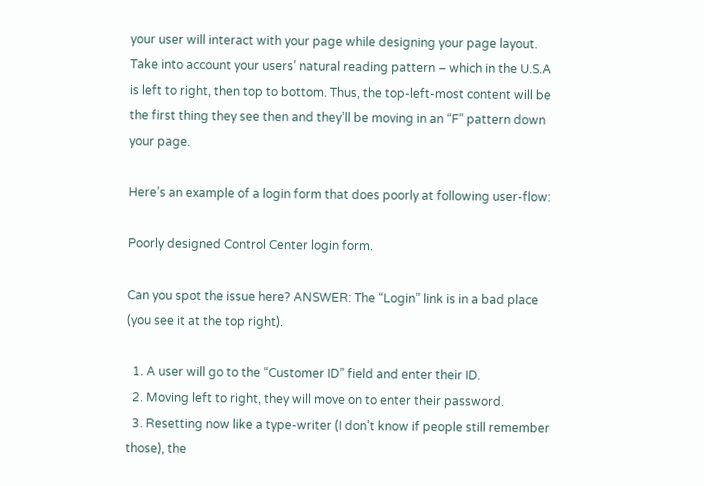your user will interact with your page while designing your page layout.  Take into account your users’ natural reading pattern – which in the U.S.A is left to right, then top to bottom. Thus, the top-left-most content will be the first thing they see then and they’ll be moving in an “F” pattern down your page.

Here’s an example of a login form that does poorly at following user-flow:

Poorly designed Control Center login form.

Can you spot the issue here? ANSWER: The “Login” link is in a bad place (you see it at the top right).

  1. A user will go to the “Customer ID” field and enter their ID.
  2. Moving left to right, they will move on to enter their password.
  3. Resetting now like a type-writer (I don’t know if people still remember those), the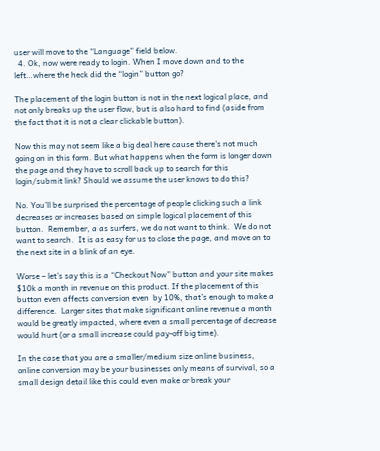user will move to the “Language” field below.
  4. Ok, now were ready to login. When I move down and to the left…where the heck did the “login” button go?

The placement of the login button is not in the next logical place, and not only breaks up the user flow, but is also hard to find (aside from the fact that it is not a clear clickable button).

Now this may not seem like a big deal here cause there’s not much going on in this form. But what happens when the form is longer down the page and they have to scroll back up to search for this login/submit link? Should we assume the user knows to do this?

No. You’ll be surprised the percentage of people clicking such a link decreases or increases based on simple logical placement of this button.  Remember, a as surfers, we do not want to think.  We do not want to search.  It is as easy for us to close the page, and move on to the next site in a blink of an eye.

Worse – let’s say this is a “Checkout Now” button and your site makes $10k a month in revenue on this product. If the placement of this button even affects conversion even  by 10%, that’s enough to make a difference.  Larger sites that make significant online revenue a month would be greatly impacted, where even a small percentage of decrease would hurt (or a small increase could pay-off big time).

In the case that you are a smaller/medium size online business, online conversion may be your businesses only means of survival, so a small design detail like this could even make or break your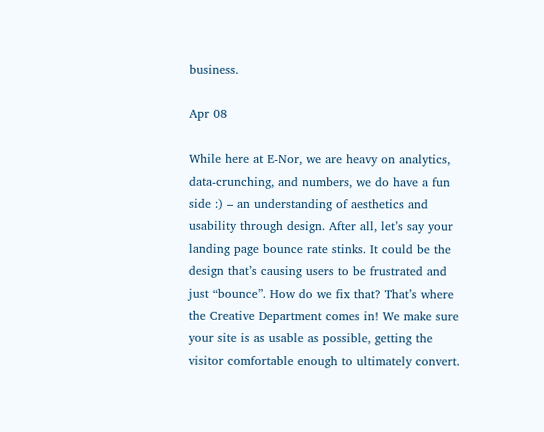business.

Apr 08

While here at E-Nor, we are heavy on analytics, data-crunching, and numbers, we do have a fun side :) – an understanding of aesthetics and usability through design. After all, let’s say your landing page bounce rate stinks. It could be the design that’s causing users to be frustrated and just “bounce”. How do we fix that? That’s where the Creative Department comes in! We make sure your site is as usable as possible, getting the visitor comfortable enough to ultimately convert.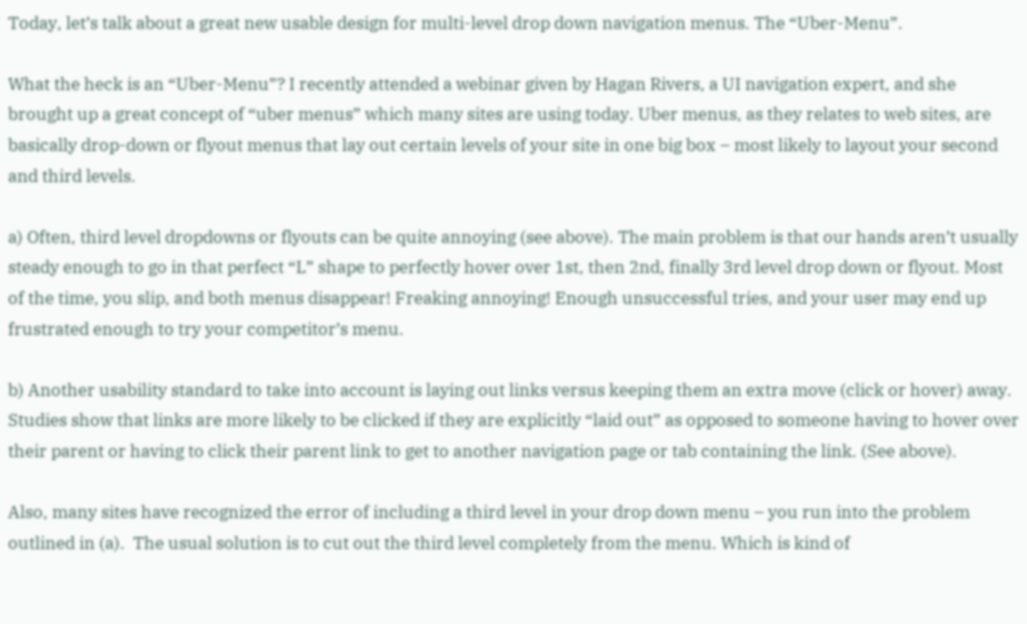Today, let’s talk about a great new usable design for multi-level drop down navigation menus. The “Uber-Menu”.

What the heck is an “Uber-Menu”? I recently attended a webinar given by Hagan Rivers, a UI navigation expert, and she brought up a great concept of “uber menus” which many sites are using today. Uber menus, as they relates to web sites, are basically drop-down or flyout menus that lay out certain levels of your site in one big box – most likely to layout your second and third levels.

a) Often, third level dropdowns or flyouts can be quite annoying (see above). The main problem is that our hands aren’t usually steady enough to go in that perfect “L” shape to perfectly hover over 1st, then 2nd, finally 3rd level drop down or flyout. Most of the time, you slip, and both menus disappear! Freaking annoying! Enough unsuccessful tries, and your user may end up frustrated enough to try your competitor’s menu.

b) Another usability standard to take into account is laying out links versus keeping them an extra move (click or hover) away. Studies show that links are more likely to be clicked if they are explicitly “laid out” as opposed to someone having to hover over their parent or having to click their parent link to get to another navigation page or tab containing the link. (See above).

Also, many sites have recognized the error of including a third level in your drop down menu – you run into the problem outlined in (a).  The usual solution is to cut out the third level completely from the menu. Which is kind of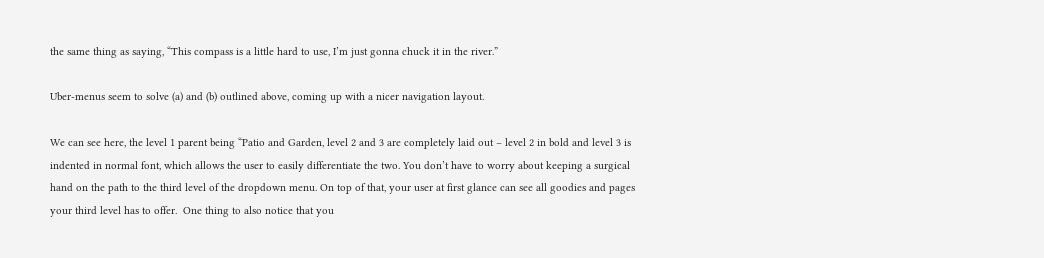the same thing as saying, “This compass is a little hard to use, I’m just gonna chuck it in the river.”

Uber-menus seem to solve (a) and (b) outlined above, coming up with a nicer navigation layout.

We can see here, the level 1 parent being “Patio and Garden, level 2 and 3 are completely laid out – level 2 in bold and level 3 is indented in normal font, which allows the user to easily differentiate the two. You don’t have to worry about keeping a surgical hand on the path to the third level of the dropdown menu. On top of that, your user at first glance can see all goodies and pages your third level has to offer.  One thing to also notice that you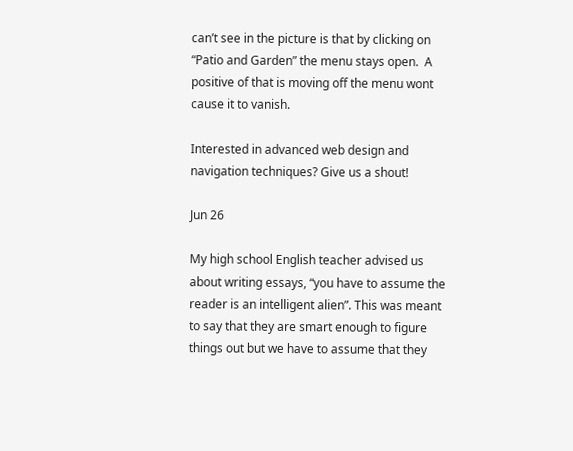can’t see in the picture is that by clicking on “Patio and Garden” the menu stays open.  A positive of that is moving off the menu wont cause it to vanish.

Interested in advanced web design and navigation techniques? Give us a shout!

Jun 26

My high school English teacher advised us about writing essays, “you have to assume the reader is an intelligent alien”. This was meant to say that they are smart enough to figure things out but we have to assume that they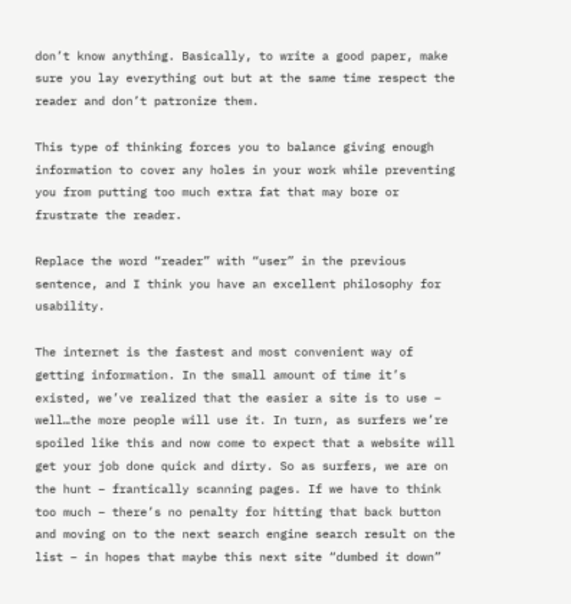don’t know anything. Basically, to write a good paper, make sure you lay everything out but at the same time respect the reader and don’t patronize them.

This type of thinking forces you to balance giving enough information to cover any holes in your work while preventing you from putting too much extra fat that may bore or frustrate the reader.

Replace the word “reader” with “user” in the previous sentence, and I think you have an excellent philosophy for usability.

The internet is the fastest and most convenient way of getting information. In the small amount of time it’s existed, we’ve realized that the easier a site is to use – well…the more people will use it. In turn, as surfers we’re spoiled like this and now come to expect that a website will get your job done quick and dirty. So as surfers, we are on the hunt – frantically scanning pages. If we have to think too much – there’s no penalty for hitting that back button and moving on to the next search engine search result on the list – in hopes that maybe this next site “dumbed it down”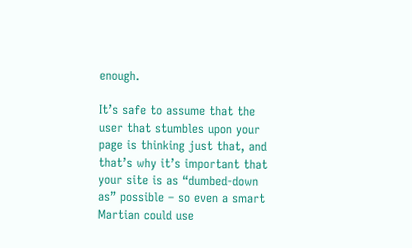enough.

It’s safe to assume that the user that stumbles upon your page is thinking just that, and that’s why it’s important that your site is as “dumbed-down as” possible – so even a smart Martian could use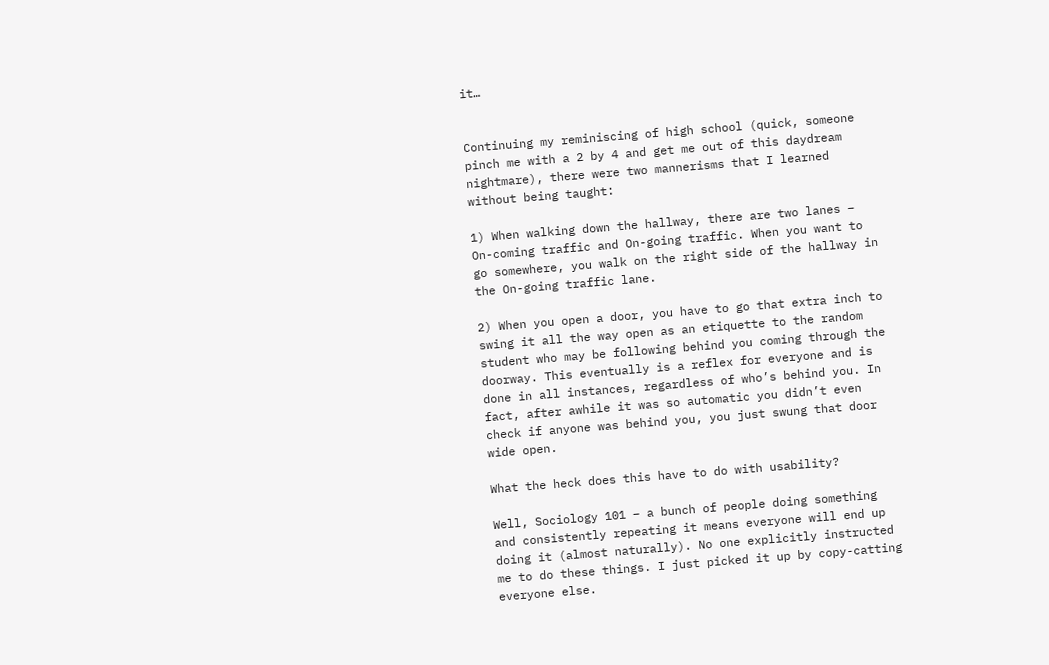it…


Continuing my reminiscing of high school (quick, someone pinch me with a 2 by 4 and get me out of this daydream nightmare), there were two mannerisms that I learned without being taught:

1) When walking down the hallway, there are two lanes – On-coming traffic and On-going traffic. When you want to go somewhere, you walk on the right side of the hallway in the On-going traffic lane.

2) When you open a door, you have to go that extra inch to swing it all the way open as an etiquette to the random student who may be following behind you coming through the doorway. This eventually is a reflex for everyone and is done in all instances, regardless of who’s behind you. In fact, after awhile it was so automatic you didn’t even check if anyone was behind you, you just swung that door wide open.

What the heck does this have to do with usability?

Well, Sociology 101 – a bunch of people doing something and consistently repeating it means everyone will end up doing it (almost naturally). No one explicitly instructed me to do these things. I just picked it up by copy-catting everyone else.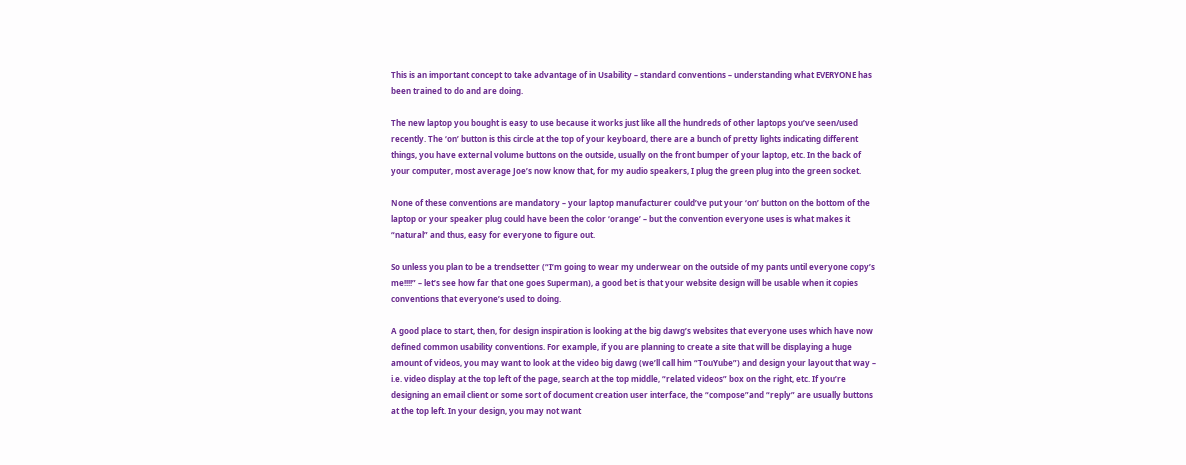This is an important concept to take advantage of in Usability – standard conventions – understanding what EVERYONE has been trained to do and are doing.

The new laptop you bought is easy to use because it works just like all the hundreds of other laptops you’ve seen/used recently. The ‘on’ button is this circle at the top of your keyboard, there are a bunch of pretty lights indicating different things, you have external volume buttons on the outside, usually on the front bumper of your laptop, etc. In the back of your computer, most average Joe’s now know that, for my audio speakers, I plug the green plug into the green socket.

None of these conventions are mandatory – your laptop manufacturer could’ve put your ‘on’ button on the bottom of the laptop or your speaker plug could have been the color ‘orange’ – but the convention everyone uses is what makes it “natural” and thus, easy for everyone to figure out.

So unless you plan to be a trendsetter (“I’m going to wear my underwear on the outside of my pants until everyone copy’s me!!!!” – let’s see how far that one goes Superman), a good bet is that your website design will be usable when it copies conventions that everyone’s used to doing.

A good place to start, then, for design inspiration is looking at the big dawg’s websites that everyone uses which have now defined common usability conventions. For example, if you are planning to create a site that will be displaying a huge amount of videos, you may want to look at the video big dawg (we’ll call him “TouYube”) and design your layout that way – i.e. video display at the top left of the page, search at the top middle, “related videos” box on the right, etc. If you’re designing an email client or some sort of document creation user interface, the “compose”and “reply” are usually buttons at the top left. In your design, you may not want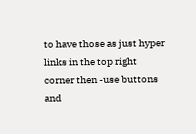to have those as just hyper links in the top right corner then -use buttons and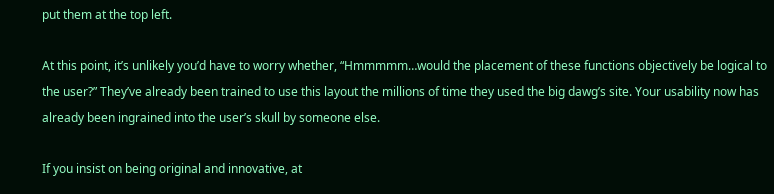put them at the top left.

At this point, it’s unlikely you’d have to worry whether, “Hmmmmm…would the placement of these functions objectively be logical to the user?” They’ve already been trained to use this layout the millions of time they used the big dawg’s site. Your usability now has already been ingrained into the user’s skull by someone else.

If you insist on being original and innovative, at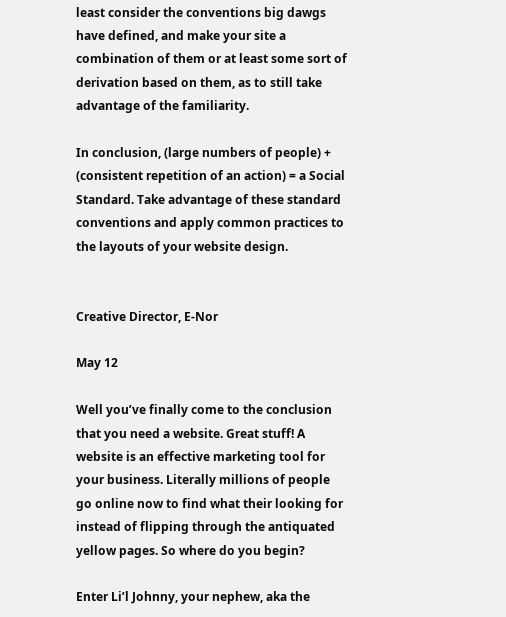least consider the conventions big dawgs have defined, and make your site a combination of them or at least some sort of derivation based on them, as to still take advantage of the familiarity.

In conclusion, (large numbers of people) + (consistent repetition of an action) = a Social Standard. Take advantage of these standard conventions and apply common practices to the layouts of your website design.


Creative Director, E-Nor

May 12

Well you’ve finally come to the conclusion that you need a website. Great stuff! A website is an effective marketing tool for your business. Literally millions of people go online now to find what their looking for instead of flipping through the antiquated yellow pages. So where do you begin?

Enter Li’l Johnny, your nephew, aka the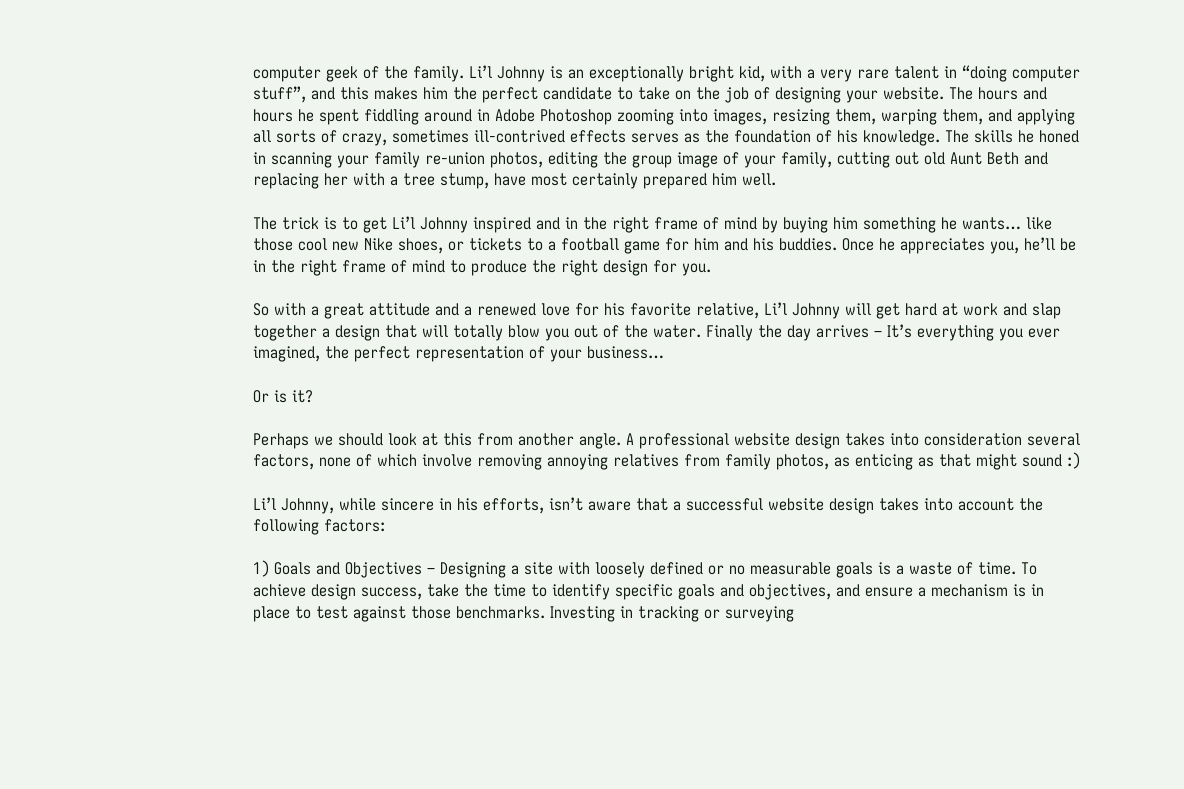computer geek of the family. Li’l Johnny is an exceptionally bright kid, with a very rare talent in “doing computer stuff”, and this makes him the perfect candidate to take on the job of designing your website. The hours and hours he spent fiddling around in Adobe Photoshop zooming into images, resizing them, warping them, and applying all sorts of crazy, sometimes ill-contrived effects serves as the foundation of his knowledge. The skills he honed in scanning your family re-union photos, editing the group image of your family, cutting out old Aunt Beth and replacing her with a tree stump, have most certainly prepared him well.

The trick is to get Li’l Johnny inspired and in the right frame of mind by buying him something he wants… like those cool new Nike shoes, or tickets to a football game for him and his buddies. Once he appreciates you, he’ll be in the right frame of mind to produce the right design for you.

So with a great attitude and a renewed love for his favorite relative, Li’l Johnny will get hard at work and slap together a design that will totally blow you out of the water. Finally the day arrives – It’s everything you ever imagined, the perfect representation of your business…

Or is it?

Perhaps we should look at this from another angle. A professional website design takes into consideration several factors, none of which involve removing annoying relatives from family photos, as enticing as that might sound :)

Li’l Johnny, while sincere in his efforts, isn’t aware that a successful website design takes into account the following factors:

1) Goals and Objectives – Designing a site with loosely defined or no measurable goals is a waste of time. To achieve design success, take the time to identify specific goals and objectives, and ensure a mechanism is in place to test against those benchmarks. Investing in tracking or surveying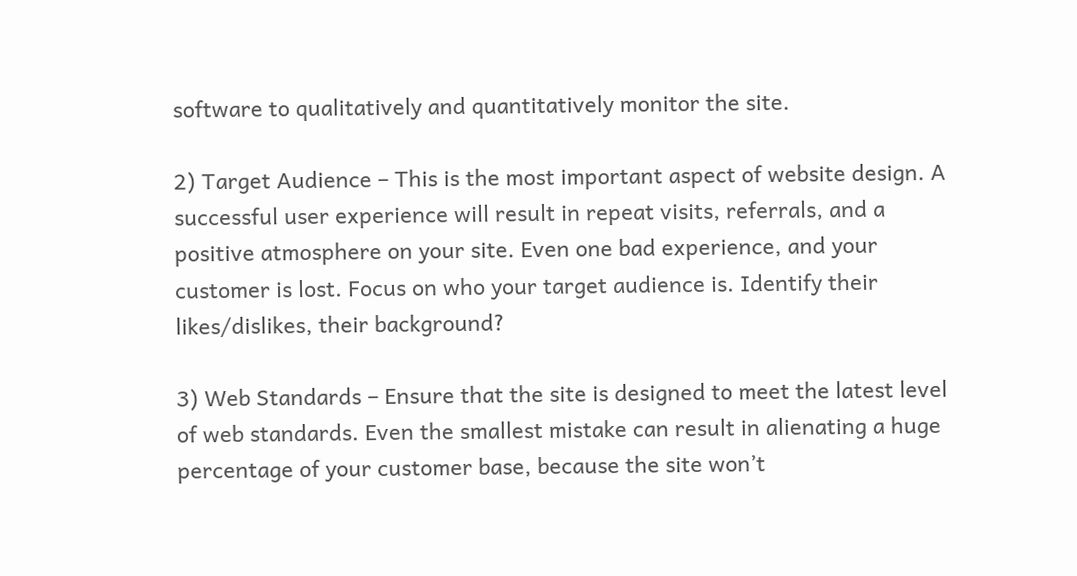software to qualitatively and quantitatively monitor the site.

2) Target Audience – This is the most important aspect of website design. A successful user experience will result in repeat visits, referrals, and a positive atmosphere on your site. Even one bad experience, and your customer is lost. Focus on who your target audience is. Identify their likes/dislikes, their background?

3) Web Standards – Ensure that the site is designed to meet the latest level of web standards. Even the smallest mistake can result in alienating a huge percentage of your customer base, because the site won’t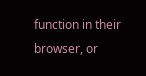function in their browser, or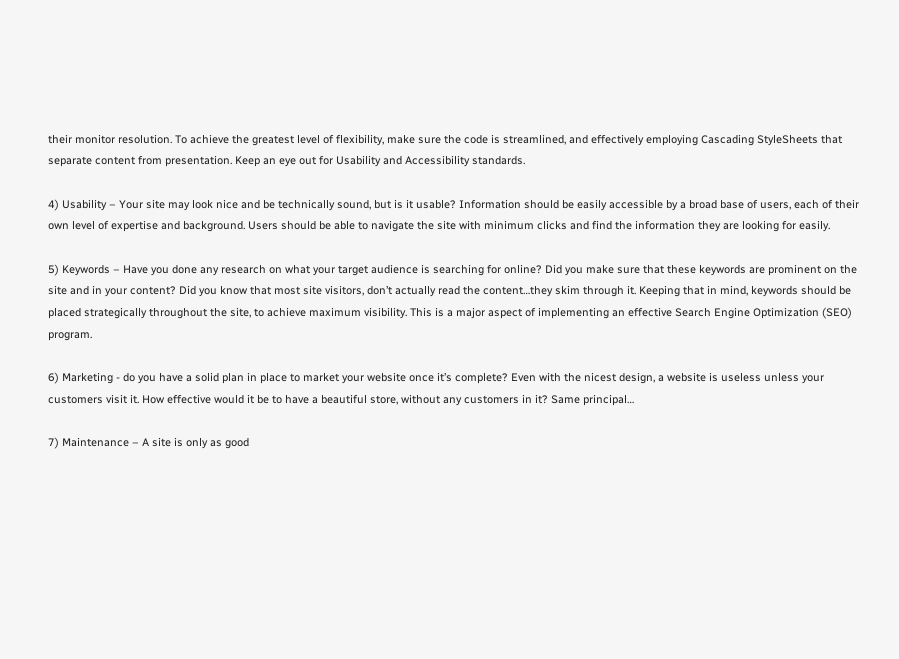their monitor resolution. To achieve the greatest level of flexibility, make sure the code is streamlined, and effectively employing Cascading StyleSheets that separate content from presentation. Keep an eye out for Usability and Accessibility standards.

4) Usability – Your site may look nice and be technically sound, but is it usable? Information should be easily accessible by a broad base of users, each of their own level of expertise and background. Users should be able to navigate the site with minimum clicks and find the information they are looking for easily.

5) Keywords – Have you done any research on what your target audience is searching for online? Did you make sure that these keywords are prominent on the site and in your content? Did you know that most site visitors, don’t actually read the content…they skim through it. Keeping that in mind, keywords should be placed strategically throughout the site, to achieve maximum visibility. This is a major aspect of implementing an effective Search Engine Optimization (SEO) program.

6) Marketing - do you have a solid plan in place to market your website once it’s complete? Even with the nicest design, a website is useless unless your customers visit it. How effective would it be to have a beautiful store, without any customers in it? Same principal…

7) Maintenance – A site is only as good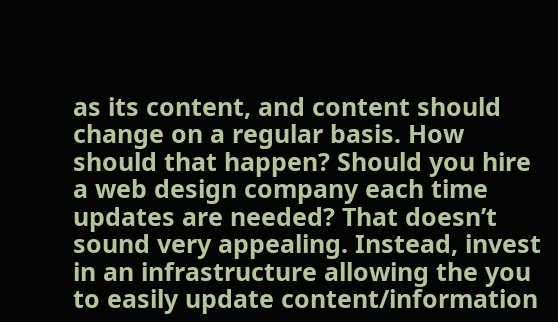as its content, and content should change on a regular basis. How should that happen? Should you hire a web design company each time updates are needed? That doesn’t sound very appealing. Instead, invest in an infrastructure allowing the you to easily update content/information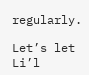regularly.

Let’s let Li’l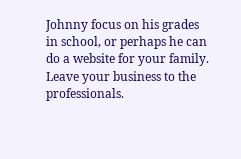Johnny focus on his grades in school, or perhaps he can do a website for your family. Leave your business to the professionals.